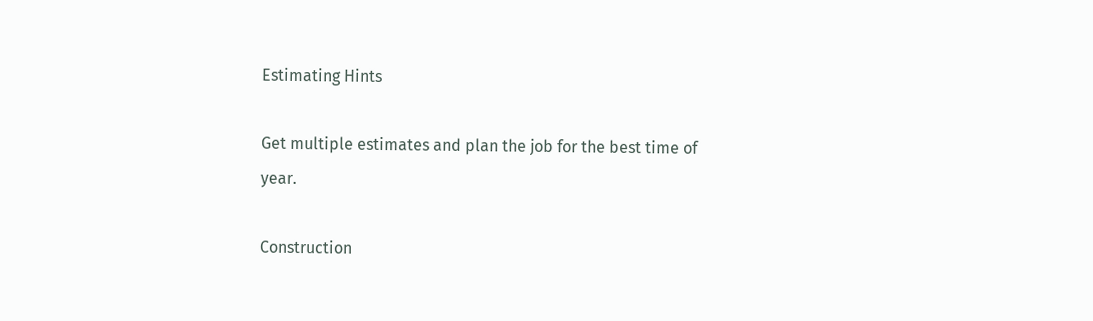Estimating Hints

Get multiple estimates and plan the job for the best time of year.

Construction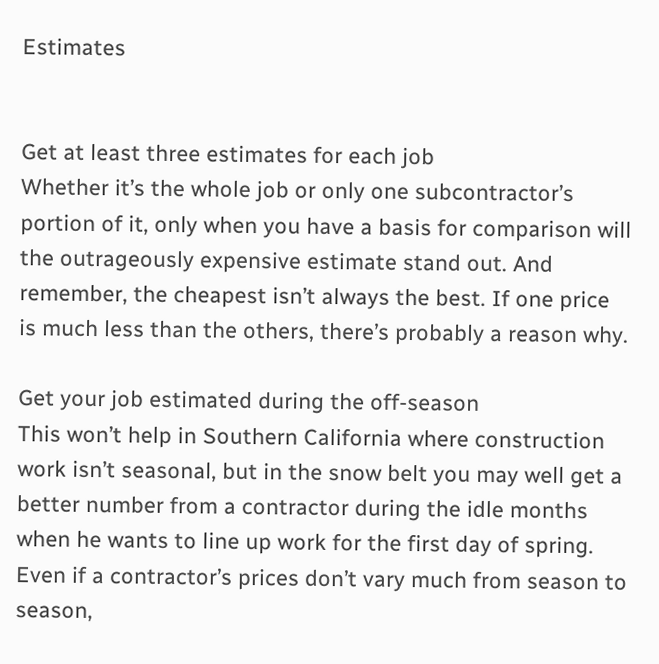Estimates


Get at least three estimates for each job
Whether it’s the whole job or only one subcontractor’s portion of it, only when you have a basis for comparison will the outrageously expensive estimate stand out. And remember, the cheapest isn’t always the best. If one price is much less than the others, there’s probably a reason why.

Get your job estimated during the off-season
This won’t help in Southern California where construction work isn’t seasonal, but in the snow belt you may well get a better number from a contractor during the idle months when he wants to line up work for the first day of spring. Even if a contractor’s prices don’t vary much from season to season,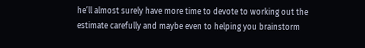he’ll almost surely have more time to devote to working out the estimate carefully and maybe even to helping you brainstorm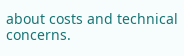about costs and technical concerns.